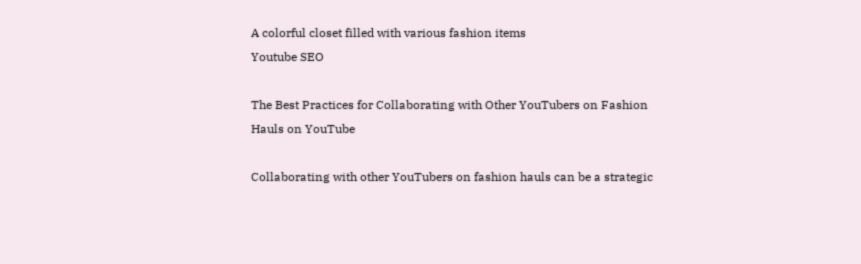A colorful closet filled with various fashion items
Youtube SEO

The Best Practices for Collaborating with Other YouTubers on Fashion Hauls on YouTube

Collaborating with other YouTubers on fashion hauls can be a strategic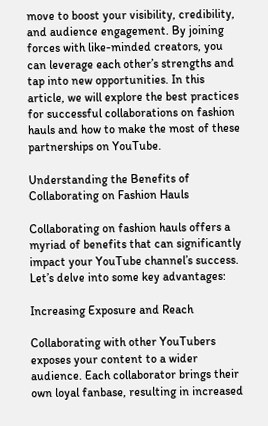move to boost your visibility, credibility, and audience engagement. By joining forces with like-minded creators, you can leverage each other’s strengths and tap into new opportunities. In this article, we will explore the best practices for successful collaborations on fashion hauls and how to make the most of these partnerships on YouTube.

Understanding the Benefits of Collaborating on Fashion Hauls

Collaborating on fashion hauls offers a myriad of benefits that can significantly impact your YouTube channel’s success. Let’s delve into some key advantages:

Increasing Exposure and Reach

Collaborating with other YouTubers exposes your content to a wider audience. Each collaborator brings their own loyal fanbase, resulting in increased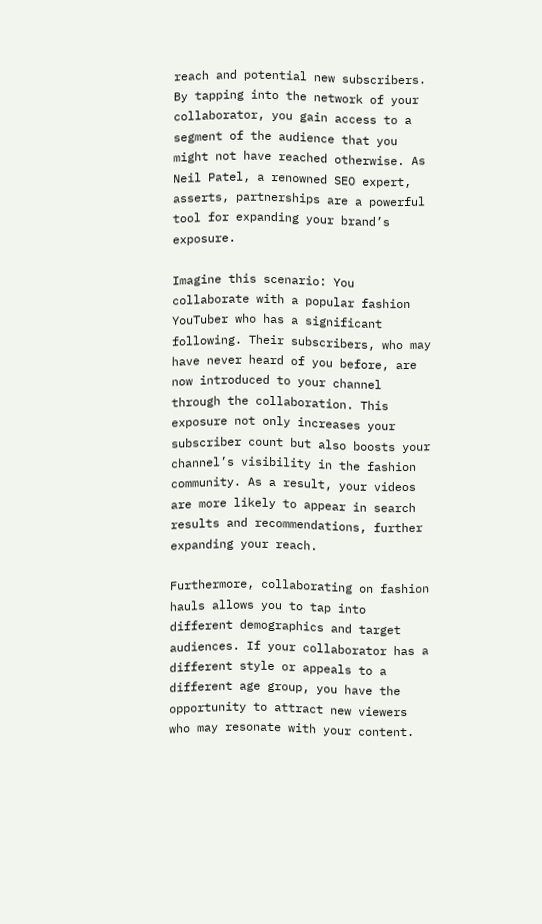reach and potential new subscribers. By tapping into the network of your collaborator, you gain access to a segment of the audience that you might not have reached otherwise. As Neil Patel, a renowned SEO expert, asserts, partnerships are a powerful tool for expanding your brand’s exposure.

Imagine this scenario: You collaborate with a popular fashion YouTuber who has a significant following. Their subscribers, who may have never heard of you before, are now introduced to your channel through the collaboration. This exposure not only increases your subscriber count but also boosts your channel’s visibility in the fashion community. As a result, your videos are more likely to appear in search results and recommendations, further expanding your reach.

Furthermore, collaborating on fashion hauls allows you to tap into different demographics and target audiences. If your collaborator has a different style or appeals to a different age group, you have the opportunity to attract new viewers who may resonate with your content.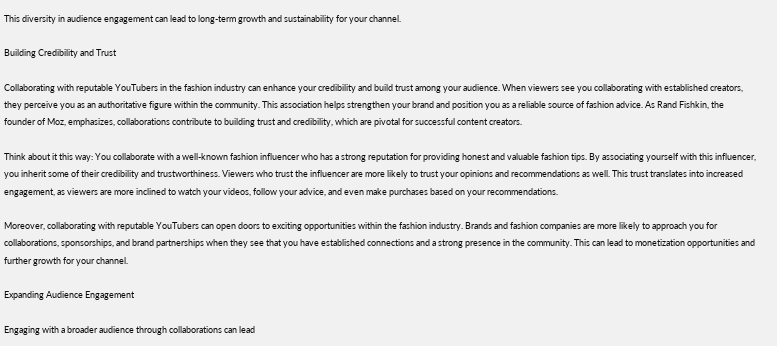This diversity in audience engagement can lead to long-term growth and sustainability for your channel.

Building Credibility and Trust

Collaborating with reputable YouTubers in the fashion industry can enhance your credibility and build trust among your audience. When viewers see you collaborating with established creators, they perceive you as an authoritative figure within the community. This association helps strengthen your brand and position you as a reliable source of fashion advice. As Rand Fishkin, the founder of Moz, emphasizes, collaborations contribute to building trust and credibility, which are pivotal for successful content creators.

Think about it this way: You collaborate with a well-known fashion influencer who has a strong reputation for providing honest and valuable fashion tips. By associating yourself with this influencer, you inherit some of their credibility and trustworthiness. Viewers who trust the influencer are more likely to trust your opinions and recommendations as well. This trust translates into increased engagement, as viewers are more inclined to watch your videos, follow your advice, and even make purchases based on your recommendations.

Moreover, collaborating with reputable YouTubers can open doors to exciting opportunities within the fashion industry. Brands and fashion companies are more likely to approach you for collaborations, sponsorships, and brand partnerships when they see that you have established connections and a strong presence in the community. This can lead to monetization opportunities and further growth for your channel.

Expanding Audience Engagement

Engaging with a broader audience through collaborations can lead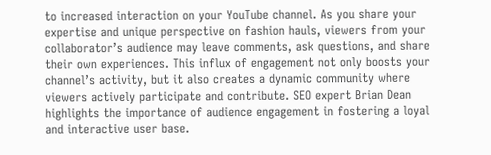to increased interaction on your YouTube channel. As you share your expertise and unique perspective on fashion hauls, viewers from your collaborator’s audience may leave comments, ask questions, and share their own experiences. This influx of engagement not only boosts your channel’s activity, but it also creates a dynamic community where viewers actively participate and contribute. SEO expert Brian Dean highlights the importance of audience engagement in fostering a loyal and interactive user base.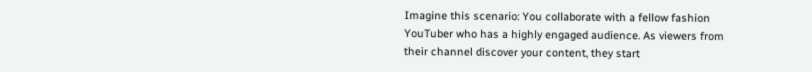Imagine this scenario: You collaborate with a fellow fashion YouTuber who has a highly engaged audience. As viewers from their channel discover your content, they start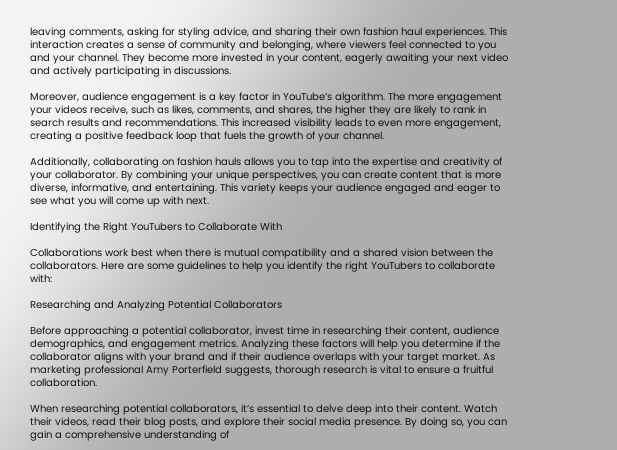leaving comments, asking for styling advice, and sharing their own fashion haul experiences. This interaction creates a sense of community and belonging, where viewers feel connected to you and your channel. They become more invested in your content, eagerly awaiting your next video and actively participating in discussions.

Moreover, audience engagement is a key factor in YouTube’s algorithm. The more engagement your videos receive, such as likes, comments, and shares, the higher they are likely to rank in search results and recommendations. This increased visibility leads to even more engagement, creating a positive feedback loop that fuels the growth of your channel.

Additionally, collaborating on fashion hauls allows you to tap into the expertise and creativity of your collaborator. By combining your unique perspectives, you can create content that is more diverse, informative, and entertaining. This variety keeps your audience engaged and eager to see what you will come up with next.

Identifying the Right YouTubers to Collaborate With

Collaborations work best when there is mutual compatibility and a shared vision between the collaborators. Here are some guidelines to help you identify the right YouTubers to collaborate with:

Researching and Analyzing Potential Collaborators

Before approaching a potential collaborator, invest time in researching their content, audience demographics, and engagement metrics. Analyzing these factors will help you determine if the collaborator aligns with your brand and if their audience overlaps with your target market. As marketing professional Amy Porterfield suggests, thorough research is vital to ensure a fruitful collaboration.

When researching potential collaborators, it’s essential to delve deep into their content. Watch their videos, read their blog posts, and explore their social media presence. By doing so, you can gain a comprehensive understanding of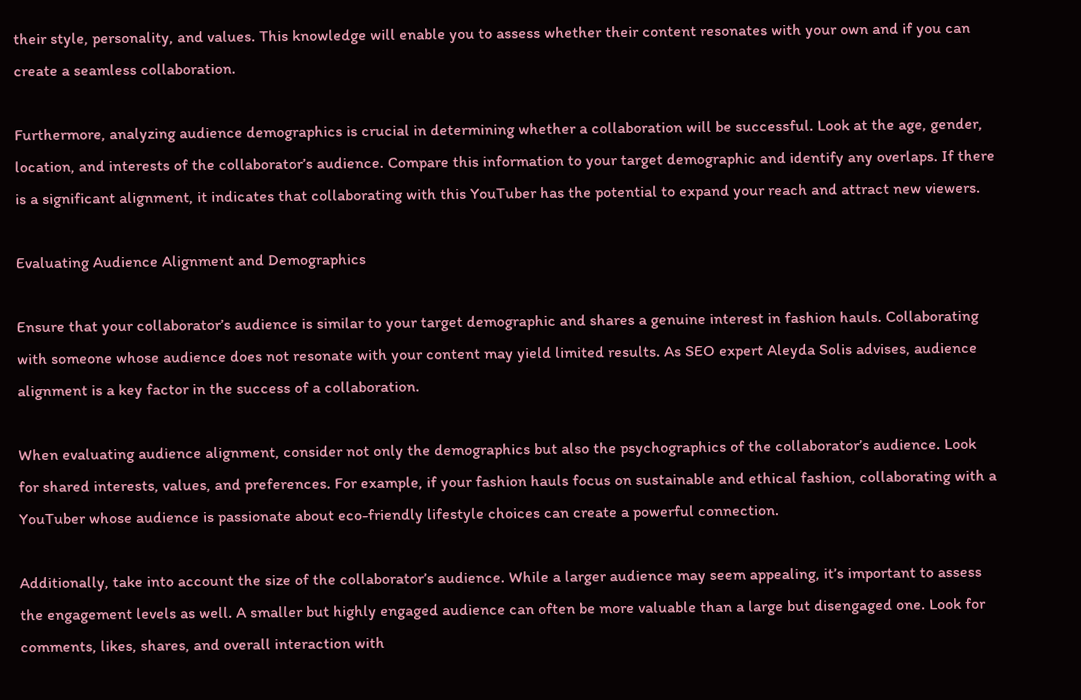their style, personality, and values. This knowledge will enable you to assess whether their content resonates with your own and if you can create a seamless collaboration.

Furthermore, analyzing audience demographics is crucial in determining whether a collaboration will be successful. Look at the age, gender, location, and interests of the collaborator’s audience. Compare this information to your target demographic and identify any overlaps. If there is a significant alignment, it indicates that collaborating with this YouTuber has the potential to expand your reach and attract new viewers.

Evaluating Audience Alignment and Demographics

Ensure that your collaborator’s audience is similar to your target demographic and shares a genuine interest in fashion hauls. Collaborating with someone whose audience does not resonate with your content may yield limited results. As SEO expert Aleyda Solis advises, audience alignment is a key factor in the success of a collaboration.

When evaluating audience alignment, consider not only the demographics but also the psychographics of the collaborator’s audience. Look for shared interests, values, and preferences. For example, if your fashion hauls focus on sustainable and ethical fashion, collaborating with a YouTuber whose audience is passionate about eco-friendly lifestyle choices can create a powerful connection.

Additionally, take into account the size of the collaborator’s audience. While a larger audience may seem appealing, it’s important to assess the engagement levels as well. A smaller but highly engaged audience can often be more valuable than a large but disengaged one. Look for comments, likes, shares, and overall interaction with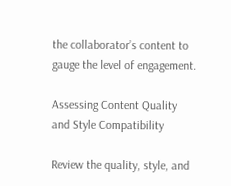the collaborator’s content to gauge the level of engagement.

Assessing Content Quality and Style Compatibility

Review the quality, style, and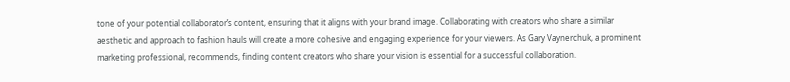tone of your potential collaborator’s content, ensuring that it aligns with your brand image. Collaborating with creators who share a similar aesthetic and approach to fashion hauls will create a more cohesive and engaging experience for your viewers. As Gary Vaynerchuk, a prominent marketing professional, recommends, finding content creators who share your vision is essential for a successful collaboration.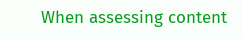When assessing content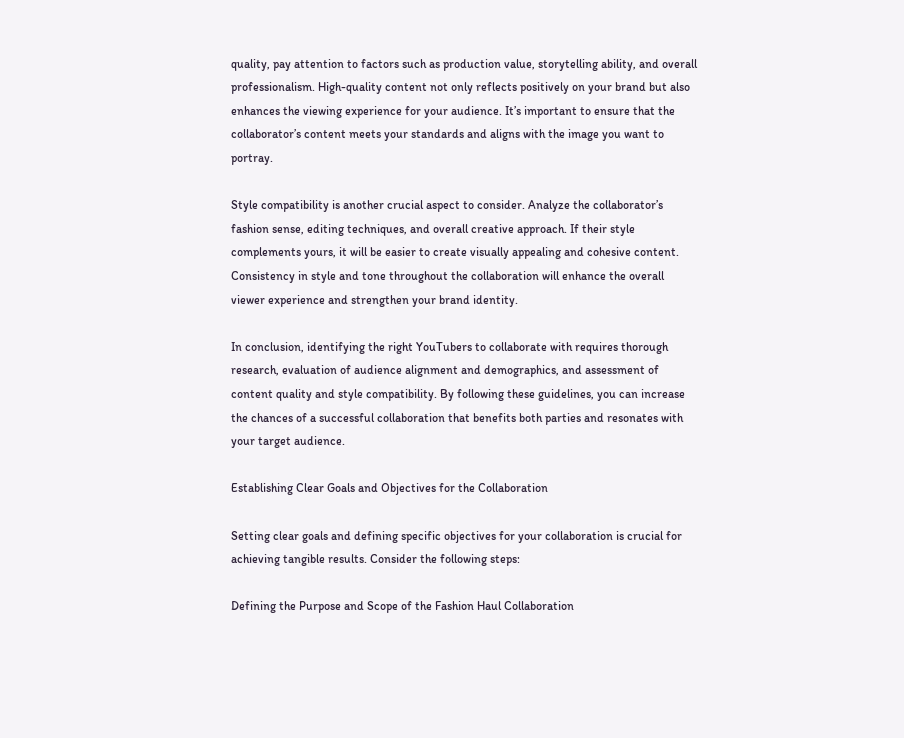quality, pay attention to factors such as production value, storytelling ability, and overall professionalism. High-quality content not only reflects positively on your brand but also enhances the viewing experience for your audience. It’s important to ensure that the collaborator’s content meets your standards and aligns with the image you want to portray.

Style compatibility is another crucial aspect to consider. Analyze the collaborator’s fashion sense, editing techniques, and overall creative approach. If their style complements yours, it will be easier to create visually appealing and cohesive content. Consistency in style and tone throughout the collaboration will enhance the overall viewer experience and strengthen your brand identity.

In conclusion, identifying the right YouTubers to collaborate with requires thorough research, evaluation of audience alignment and demographics, and assessment of content quality and style compatibility. By following these guidelines, you can increase the chances of a successful collaboration that benefits both parties and resonates with your target audience.

Establishing Clear Goals and Objectives for the Collaboration

Setting clear goals and defining specific objectives for your collaboration is crucial for achieving tangible results. Consider the following steps:

Defining the Purpose and Scope of the Fashion Haul Collaboration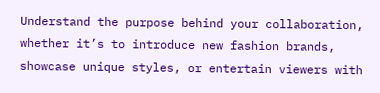Understand the purpose behind your collaboration, whether it’s to introduce new fashion brands, showcase unique styles, or entertain viewers with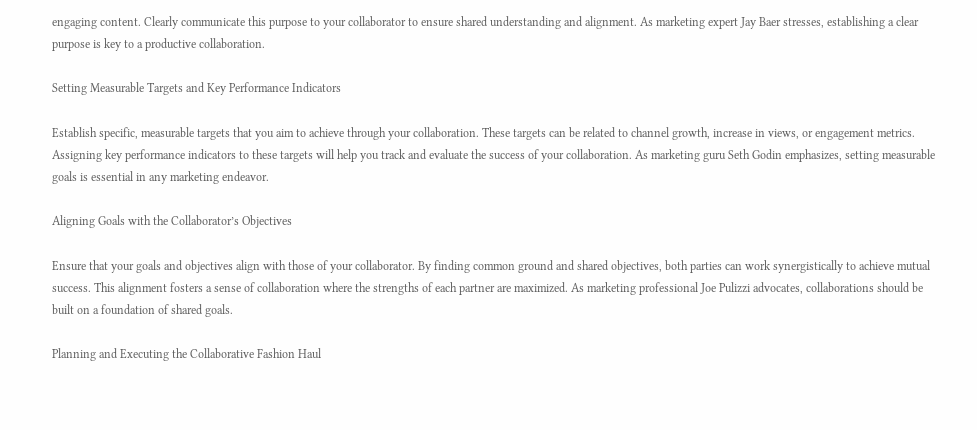engaging content. Clearly communicate this purpose to your collaborator to ensure shared understanding and alignment. As marketing expert Jay Baer stresses, establishing a clear purpose is key to a productive collaboration.

Setting Measurable Targets and Key Performance Indicators

Establish specific, measurable targets that you aim to achieve through your collaboration. These targets can be related to channel growth, increase in views, or engagement metrics. Assigning key performance indicators to these targets will help you track and evaluate the success of your collaboration. As marketing guru Seth Godin emphasizes, setting measurable goals is essential in any marketing endeavor.

Aligning Goals with the Collaborator’s Objectives

Ensure that your goals and objectives align with those of your collaborator. By finding common ground and shared objectives, both parties can work synergistically to achieve mutual success. This alignment fosters a sense of collaboration where the strengths of each partner are maximized. As marketing professional Joe Pulizzi advocates, collaborations should be built on a foundation of shared goals.

Planning and Executing the Collaborative Fashion Haul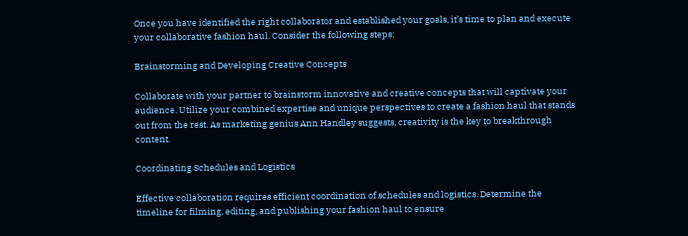Once you have identified the right collaborator and established your goals, it’s time to plan and execute your collaborative fashion haul. Consider the following steps:

Brainstorming and Developing Creative Concepts

Collaborate with your partner to brainstorm innovative and creative concepts that will captivate your audience. Utilize your combined expertise and unique perspectives to create a fashion haul that stands out from the rest. As marketing genius Ann Handley suggests, creativity is the key to breakthrough content.

Coordinating Schedules and Logistics

Effective collaboration requires efficient coordination of schedules and logistics. Determine the timeline for filming, editing, and publishing your fashion haul to ensure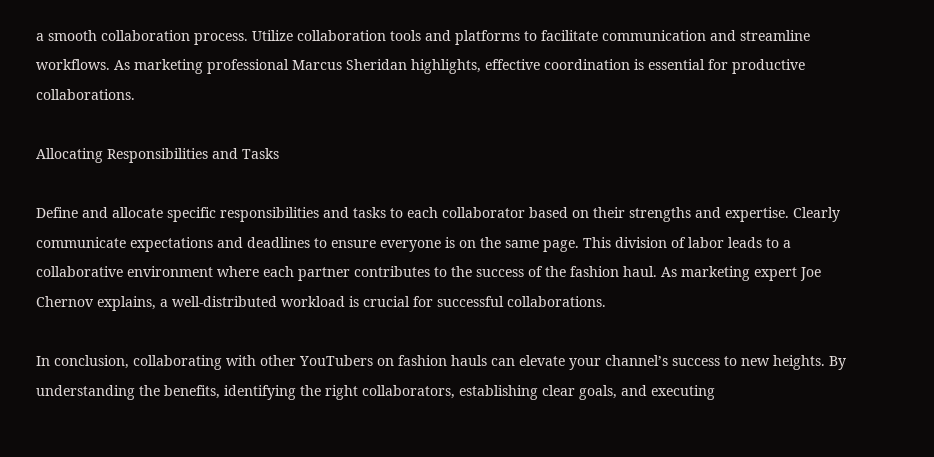a smooth collaboration process. Utilize collaboration tools and platforms to facilitate communication and streamline workflows. As marketing professional Marcus Sheridan highlights, effective coordination is essential for productive collaborations.

Allocating Responsibilities and Tasks

Define and allocate specific responsibilities and tasks to each collaborator based on their strengths and expertise. Clearly communicate expectations and deadlines to ensure everyone is on the same page. This division of labor leads to a collaborative environment where each partner contributes to the success of the fashion haul. As marketing expert Joe Chernov explains, a well-distributed workload is crucial for successful collaborations.

In conclusion, collaborating with other YouTubers on fashion hauls can elevate your channel’s success to new heights. By understanding the benefits, identifying the right collaborators, establishing clear goals, and executing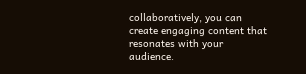collaboratively, you can create engaging content that resonates with your audience.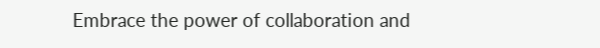Embrace the power of collaboration and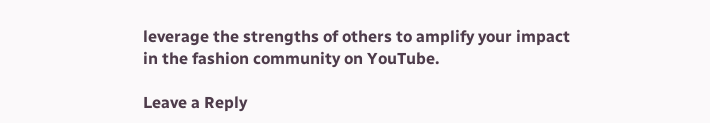leverage the strengths of others to amplify your impact in the fashion community on YouTube.

Leave a Reply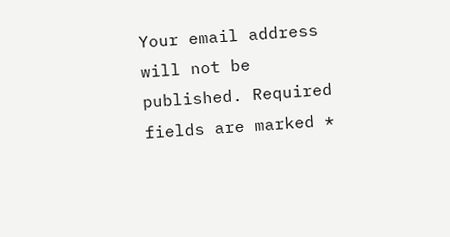Your email address will not be published. Required fields are marked *